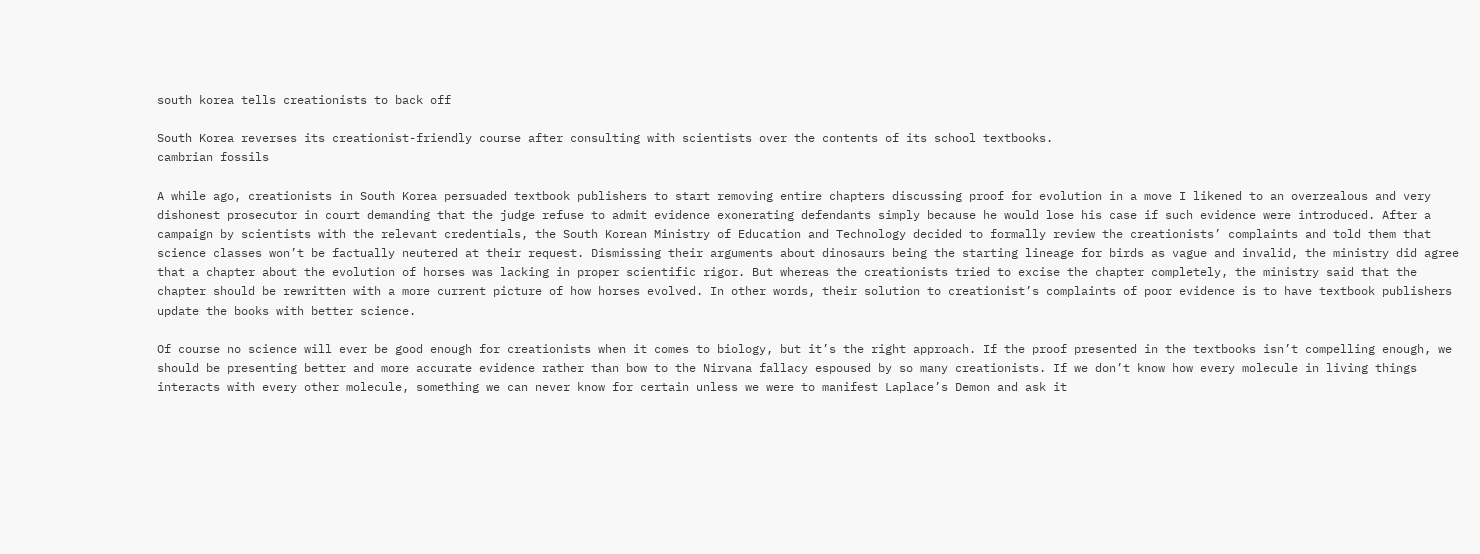south korea tells creationists to back off

South Korea reverses its creationist-friendly course after consulting with scientists over the contents of its school textbooks.
cambrian fossils

A while ago, creationists in South Korea persuaded textbook publishers to start removing entire chapters discussing proof for evolution in a move I likened to an overzealous and very dishonest prosecutor in court demanding that the judge refuse to admit evidence exonerating defendants simply because he would lose his case if such evidence were introduced. After a campaign by scientists with the relevant credentials, the South Korean Ministry of Education and Technology decided to formally review the creationists’ complaints and told them that science classes won’t be factually neutered at their request. Dismissing their arguments about dinosaurs being the starting lineage for birds as vague and invalid, the ministry did agree that a chapter about the evolution of horses was lacking in proper scientific rigor. But whereas the creationists tried to excise the chapter completely, the ministry said that the chapter should be rewritten with a more current picture of how horses evolved. In other words, their solution to creationist’s complaints of poor evidence is to have textbook publishers update the books with better science.

Of course no science will ever be good enough for creationists when it comes to biology, but it’s the right approach. If the proof presented in the textbooks isn’t compelling enough, we should be presenting better and more accurate evidence rather than bow to the Nirvana fallacy espoused by so many creationists. If we don’t know how every molecule in living things interacts with every other molecule, something we can never know for certain unless we were to manifest Laplace’s Demon and ask it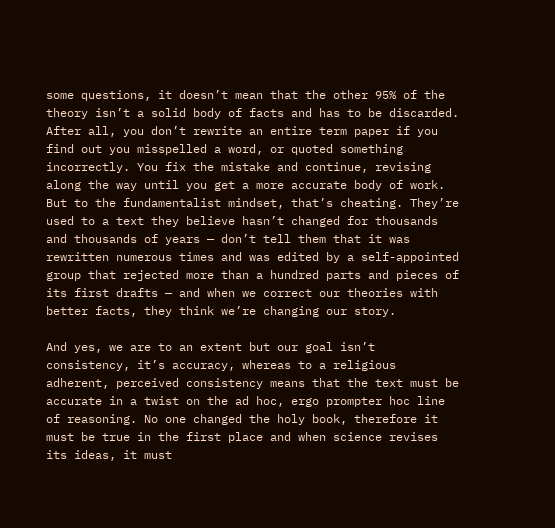some questions, it doesn’t mean that the other 95% of the theory isn’t a solid body of facts and has to be discarded. After all, you don’t rewrite an entire term paper if you find out you misspelled a word, or quoted something incorrectly. You fix the mistake and continue, revising along the way until you get a more accurate body of work. But to the fundamentalist mindset, that’s cheating. They’re used to a text they believe hasn’t changed for thousands and thousands of years — don’t tell them that it was rewritten numerous times and was edited by a self-appointed group that rejected more than a hundred parts and pieces of its first drafts — and when we correct our theories with better facts, they think we’re changing our story.

And yes, we are to an extent but our goal isn’t consistency, it’s accuracy, whereas to a religious adherent, perceived consistency means that the text must be accurate in a twist on the ad hoc, ergo prompter hoc line of reasoning. No one changed the holy book, therefore it must be true in the first place and when science revises its ideas, it must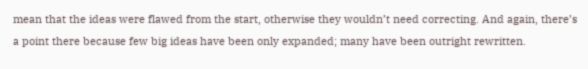mean that the ideas were flawed from the start, otherwise they wouldn’t need correcting. And again, there’s a point there because few big ideas have been only expanded; many have been outright rewritten.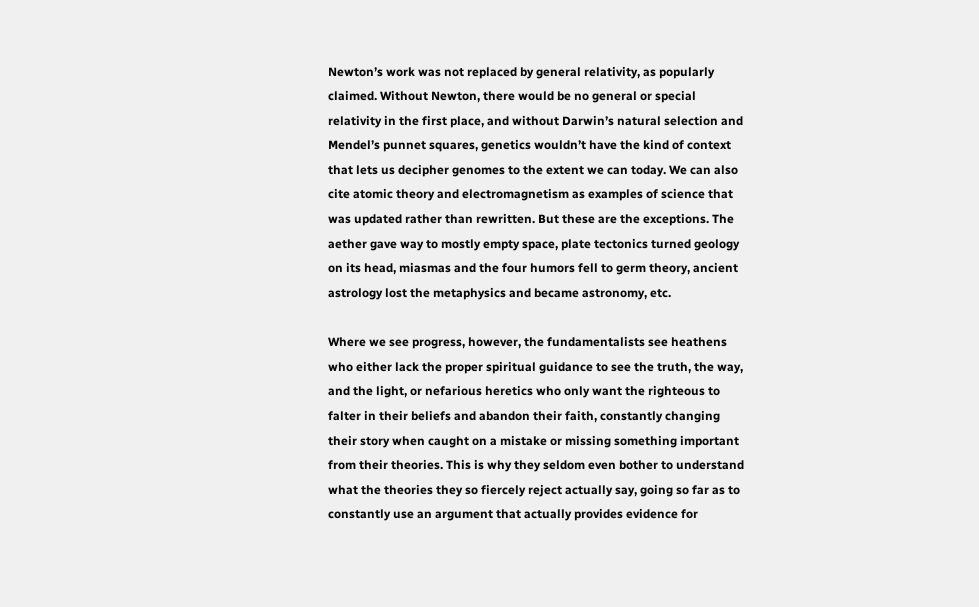Newton’s work was not replaced by general relativity, as popularly claimed. Without Newton, there would be no general or special relativity in the first place, and without Darwin’s natural selection and Mendel’s punnet squares, genetics wouldn’t have the kind of context that lets us decipher genomes to the extent we can today. We can also cite atomic theory and electromagnetism as examples of science that was updated rather than rewritten. But these are the exceptions. The aether gave way to mostly empty space, plate tectonics turned geology on its head, miasmas and the four humors fell to germ theory, ancient astrology lost the metaphysics and became astronomy, etc.

Where we see progress, however, the fundamentalists see heathens who either lack the proper spiritual guidance to see the truth, the way, and the light, or nefarious heretics who only want the righteous to falter in their beliefs and abandon their faith, constantly changing their story when caught on a mistake or missing something important from their theories. This is why they seldom even bother to understand what the theories they so fiercely reject actually say, going so far as to constantly use an argument that actually provides evidence for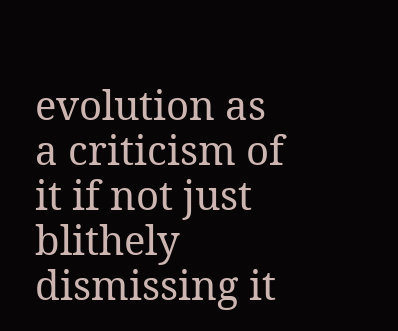evolution as a criticism of it if not just blithely dismissing it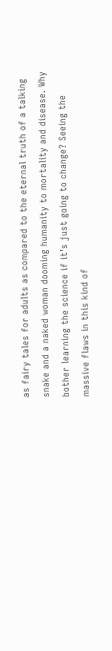as fairy tales for adults as compared to the eternal truth of a talking snake and a naked woman dooming humanity to mortality and disease. Why bother learning the science if it’s just going to change? Seeing the massive flaws in this kind of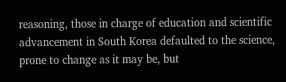reasoning, those in charge of education and scientific advancement in South Korea defaulted to the science, prone to change as it may be, but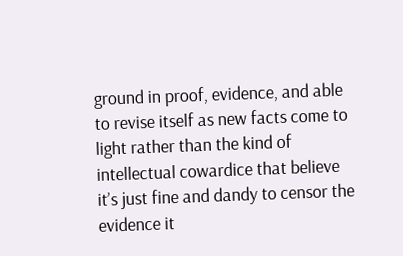ground in proof, evidence, and able to revise itself as new facts come to light rather than the kind of intellectual cowardice that believe it’s just fine and dandy to censor the evidence it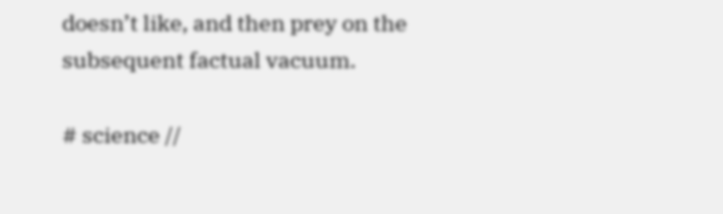doesn’t like, and then prey on the subsequent factual vacuum.

# science //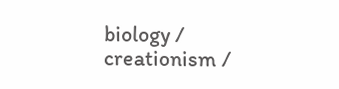biology / creationism /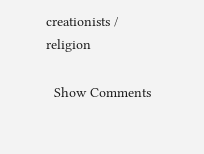creationists / religion

  Show Comments